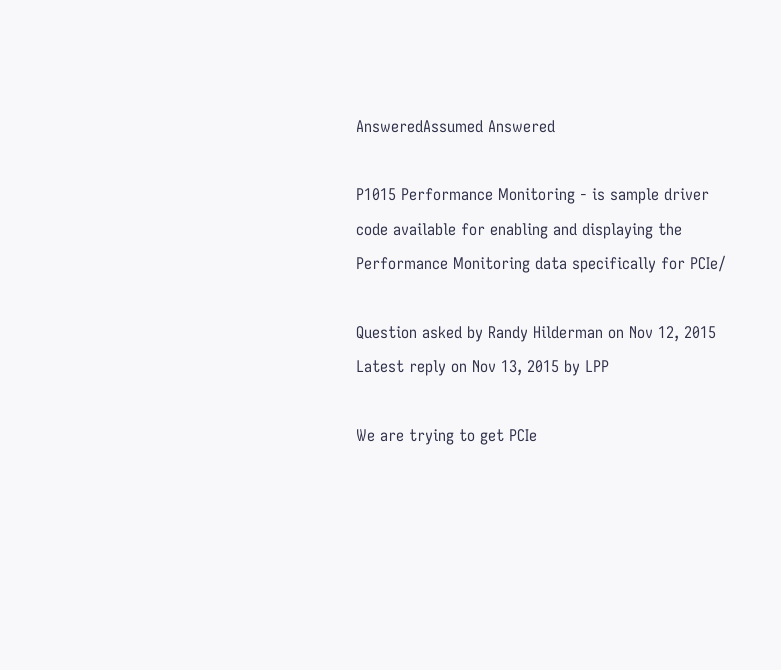AnsweredAssumed Answered

P1015 Performance Monitoring - is sample driver code available for enabling and displaying the Performance Monitoring data specifically for PCIe/

Question asked by Randy Hilderman on Nov 12, 2015
Latest reply on Nov 13, 2015 by LPP

We are trying to get PCIe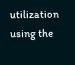utilization using the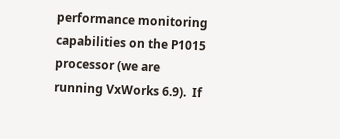performance monitoring capabilities on the P1015 processor (we are running VxWorks 6.9).  If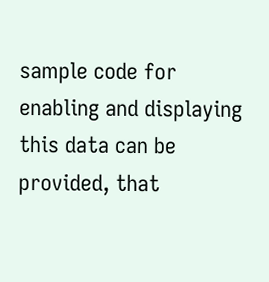sample code for enabling and displaying this data can be provided, that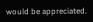would be appreciated.